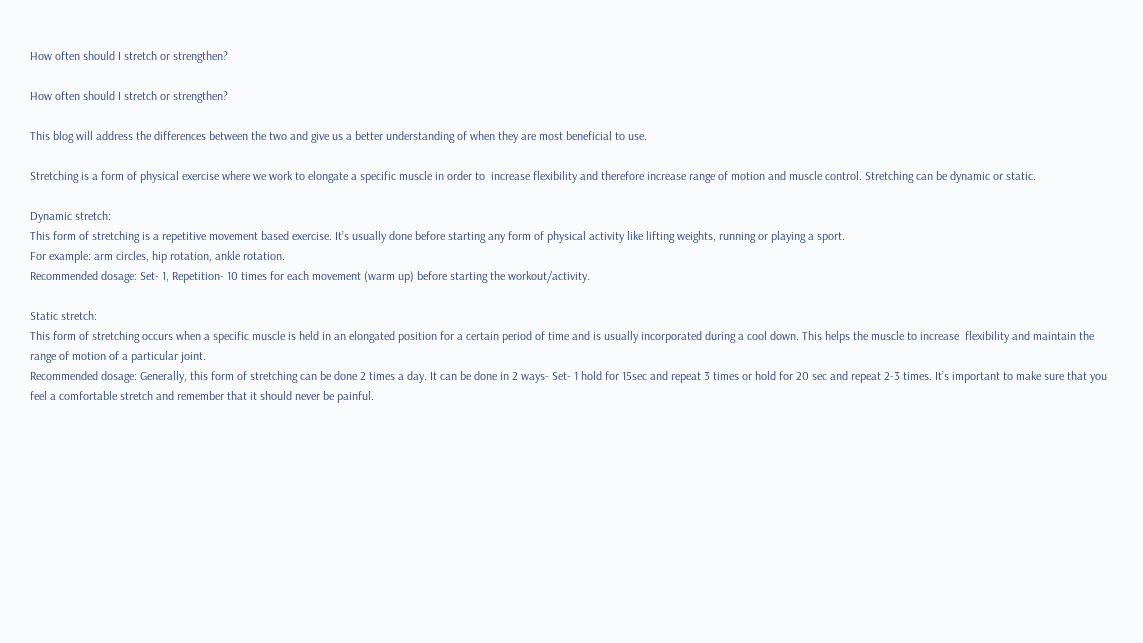How often should I stretch or strengthen?

How often should I stretch or strengthen?

This blog will address the differences between the two and give us a better understanding of when they are most beneficial to use.

Stretching is a form of physical exercise where we work to elongate a specific muscle in order to  increase flexibility and therefore increase range of motion and muscle control. Stretching can be dynamic or static.

Dynamic stretch:
This form of stretching is a repetitive movement based exercise. It’s usually done before starting any form of physical activity like lifting weights, running or playing a sport.
For example: arm circles, hip rotation, ankle rotation.
Recommended dosage: Set- 1, Repetition- 10 times for each movement (warm up) before starting the workout/activity.

Static stretch:
This form of stretching occurs when a specific muscle is held in an elongated position for a certain period of time and is usually incorporated during a cool down. This helps the muscle to increase  flexibility and maintain the range of motion of a particular joint.
Recommended dosage: Generally, this form of stretching can be done 2 times a day. It can be done in 2 ways- Set- 1 hold for 15sec and repeat 3 times or hold for 20 sec and repeat 2-3 times. It’s important to make sure that you feel a comfortable stretch and remember that it should never be painful.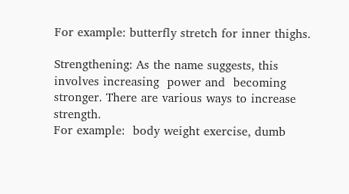For example: butterfly stretch for inner thighs.

Strengthening: As the name suggests, this involves increasing  power and  becoming stronger. There are various ways to increase strength.
For example:  body weight exercise, dumb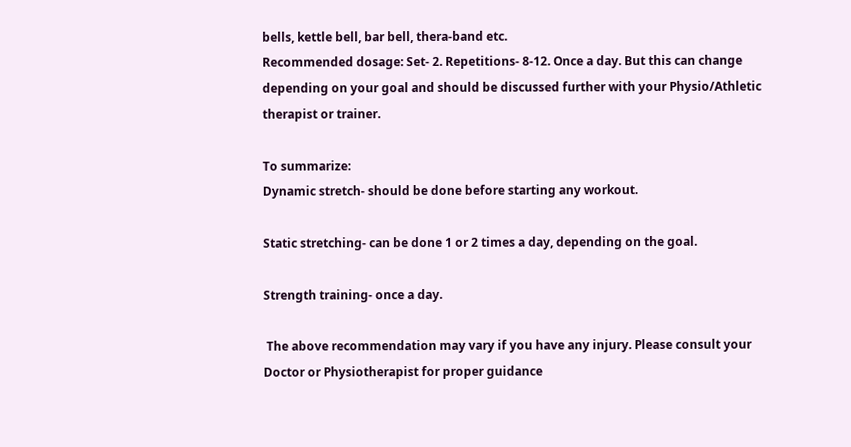bells, kettle bell, bar bell, thera-band etc.
Recommended dosage: Set- 2. Repetitions- 8-12. Once a day. But this can change depending on your goal and should be discussed further with your Physio/Athletic therapist or trainer.

To summarize:
Dynamic stretch- should be done before starting any workout.

Static stretching- can be done 1 or 2 times a day, depending on the goal.

Strength training- once a day.

 The above recommendation may vary if you have any injury. Please consult your Doctor or Physiotherapist for proper guidance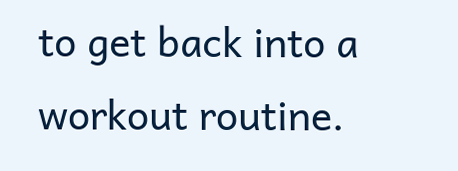to get back into a workout routine.